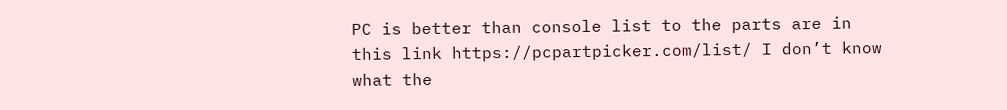PC is better than console list to the parts are in this link https://pcpartpicker.com/list/ I don’t know what the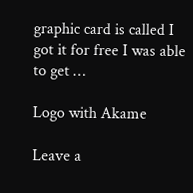graphic card is called I got it for free I was able to get …

Logo with Akame

Leave a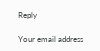Reply

Your email address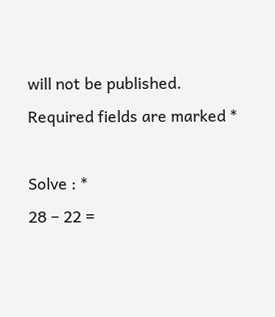will not be published. Required fields are marked *

Solve : *
28 − 22 =